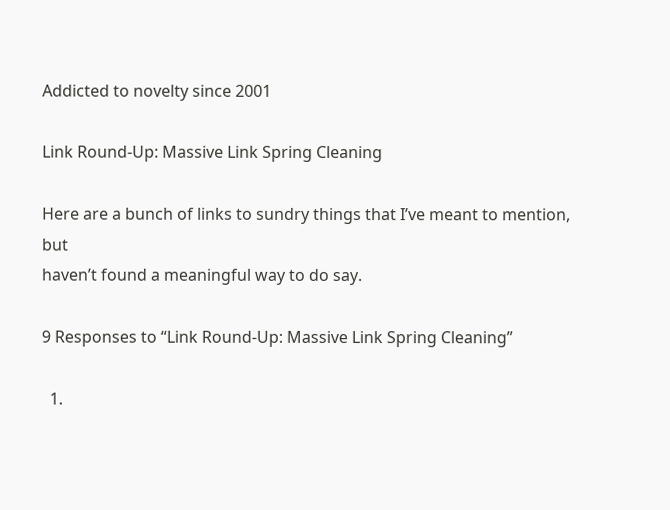Addicted to novelty since 2001

Link Round-Up: Massive Link Spring Cleaning

Here are a bunch of links to sundry things that I’ve meant to mention, but
haven’t found a meaningful way to do say.

9 Responses to “Link Round-Up: Massive Link Spring Cleaning”

  1.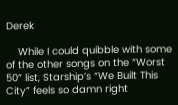Derek

    While I could quibble with some of the other songs on the “Worst 50” list, Starship’s “We Built This City” feels so damn right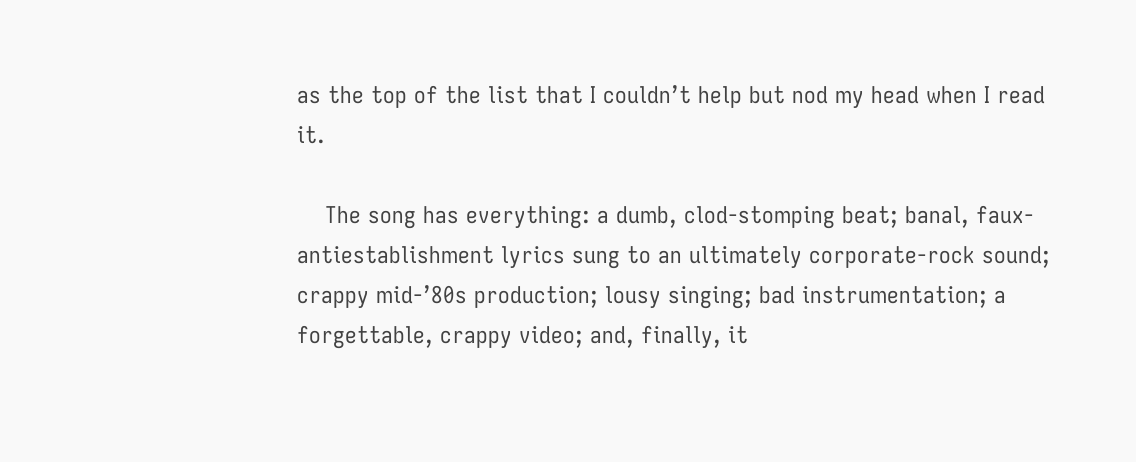as the top of the list that I couldn’t help but nod my head when I read it.

    The song has everything: a dumb, clod-stomping beat; banal, faux-antiestablishment lyrics sung to an ultimately corporate-rock sound; crappy mid-’80s production; lousy singing; bad instrumentation; a forgettable, crappy video; and, finally, it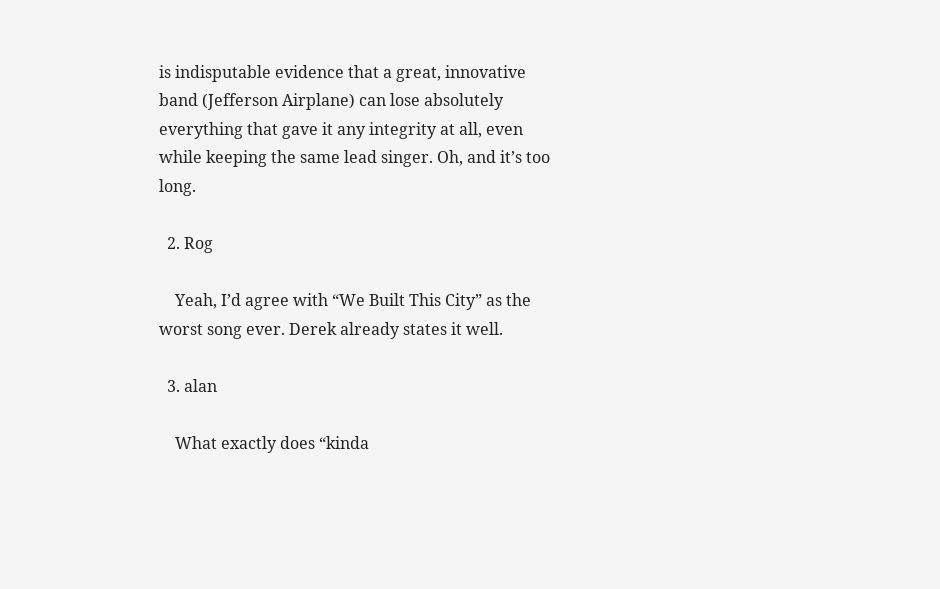is indisputable evidence that a great, innovative band (Jefferson Airplane) can lose absolutely everything that gave it any integrity at all, even while keeping the same lead singer. Oh, and it’s too long.

  2. Rog

    Yeah, I’d agree with “We Built This City” as the worst song ever. Derek already states it well.

  3. alan

    What exactly does “kinda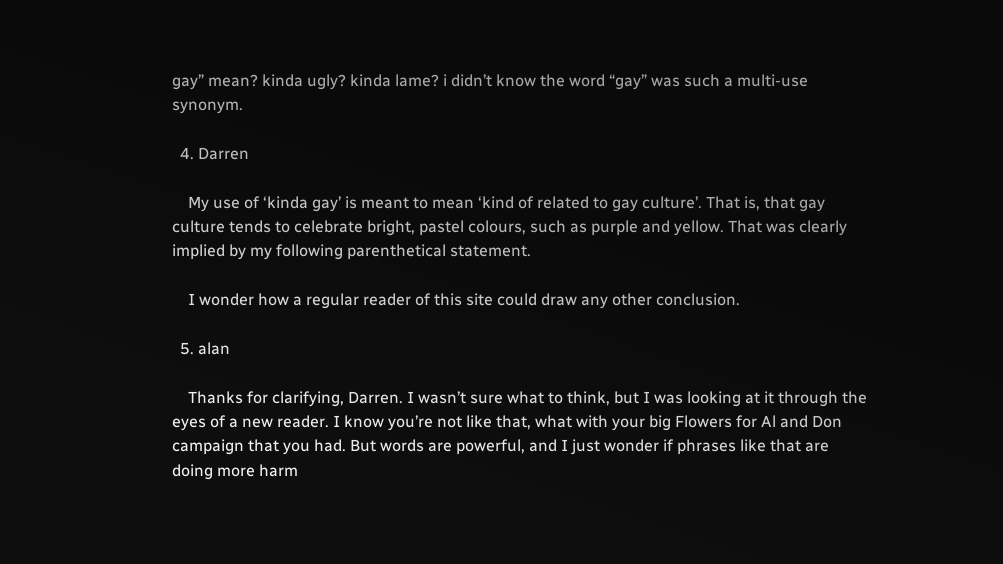gay” mean? kinda ugly? kinda lame? i didn’t know the word “gay” was such a multi-use synonym.

  4. Darren

    My use of ‘kinda gay’ is meant to mean ‘kind of related to gay culture’. That is, that gay culture tends to celebrate bright, pastel colours, such as purple and yellow. That was clearly implied by my following parenthetical statement.

    I wonder how a regular reader of this site could draw any other conclusion.

  5. alan

    Thanks for clarifying, Darren. I wasn’t sure what to think, but I was looking at it through the eyes of a new reader. I know you’re not like that, what with your big Flowers for Al and Don campaign that you had. But words are powerful, and I just wonder if phrases like that are doing more harm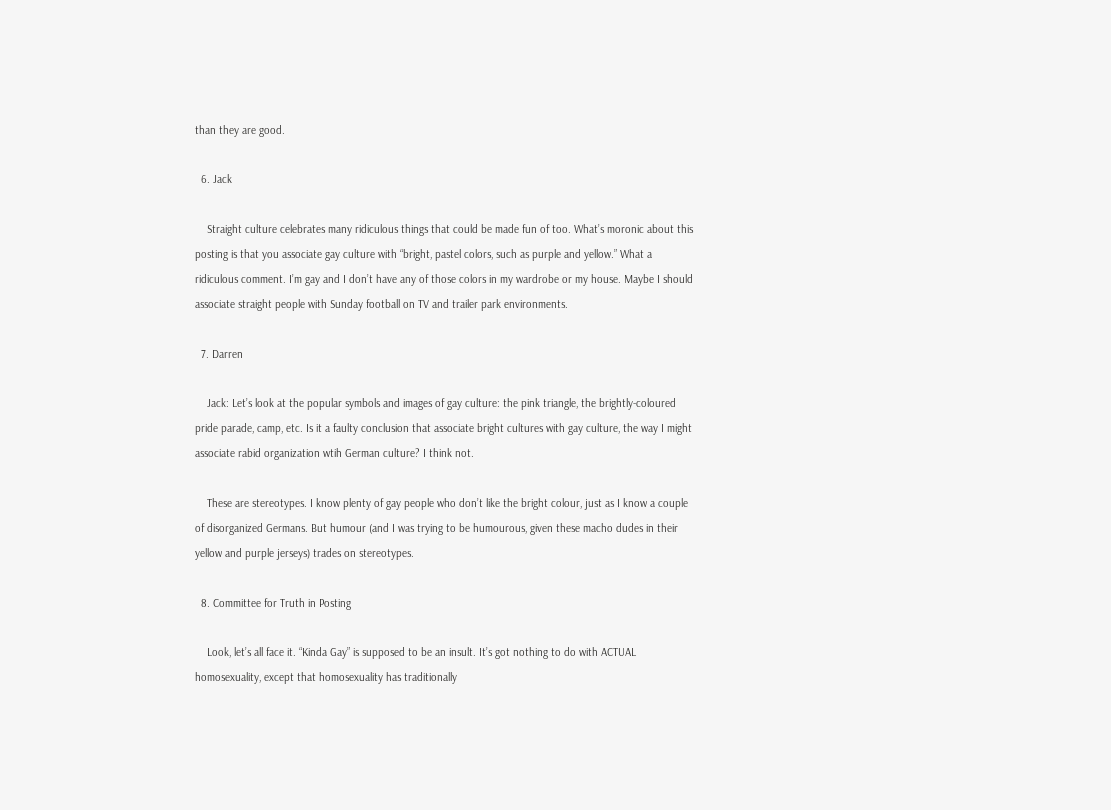than they are good.

  6. Jack

    Straight culture celebrates many ridiculous things that could be made fun of too. What’s moronic about this posting is that you associate gay culture with “bright, pastel colors, such as purple and yellow.” What a ridiculous comment. I’m gay and I don’t have any of those colors in my wardrobe or my house. Maybe I should associate straight people with Sunday football on TV and trailer park environments.

  7. Darren

    Jack: Let’s look at the popular symbols and images of gay culture: the pink triangle, the brightly-coloured pride parade, camp, etc. Is it a faulty conclusion that associate bright cultures with gay culture, the way I might associate rabid organization wtih German culture? I think not.

    These are stereotypes. I know plenty of gay people who don’t like the bright colour, just as I know a couple of disorganized Germans. But humour (and I was trying to be humourous, given these macho dudes in their yellow and purple jerseys) trades on stereotypes.

  8. Committee for Truth in Posting

    Look, let’s all face it. “Kinda Gay” is supposed to be an insult. It’s got nothing to do with ACTUAL homosexuality, except that homosexuality has traditionally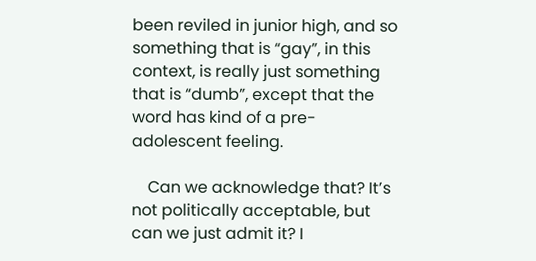been reviled in junior high, and so something that is “gay”, in this context, is really just something that is “dumb”, except that the word has kind of a pre-adolescent feeling.

    Can we acknowledge that? It’s not politically acceptable, but can we just admit it? I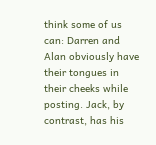think some of us can: Darren and Alan obviously have their tongues in their cheeks while posting. Jack, by contrast, has his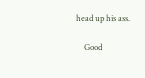head up his ass.

    Good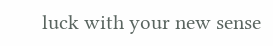luck with your new sense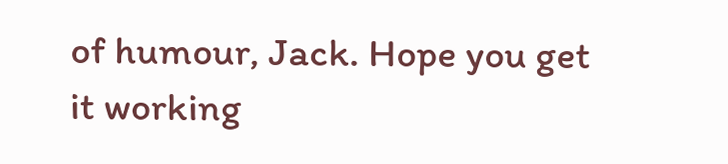of humour, Jack. Hope you get it working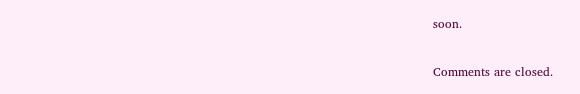soon.

Comments are closed.